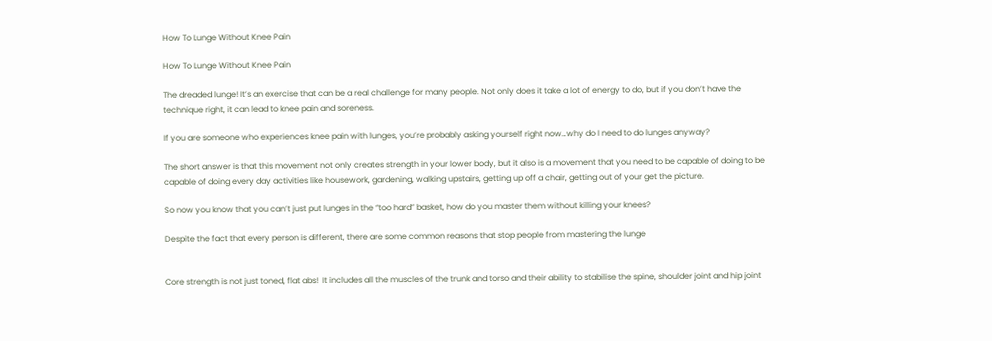How To Lunge Without Knee Pain

How To Lunge Without Knee Pain

The dreaded lunge! It’s an exercise that can be a real challenge for many people. Not only does it take a lot of energy to do, but if you don’t have the technique right, it can lead to knee pain and soreness.

If you are someone who experiences knee pain with lunges, you’re probably asking yourself right now…why do I need to do lunges anyway?

The short answer is that this movement not only creates strength in your lower body, but it also is a movement that you need to be capable of doing to be capable of doing every day activities like housework, gardening, walking upstairs, getting up off a chair, getting out of your get the picture.

So now you know that you can’t just put lunges in the “too hard” basket, how do you master them without killing your knees?

Despite the fact that every person is different, there are some common reasons that stop people from mastering the lunge


Core strength is not just toned, flat abs!  It includes all the muscles of the trunk and torso and their ability to stabilise the spine, shoulder joint and hip joint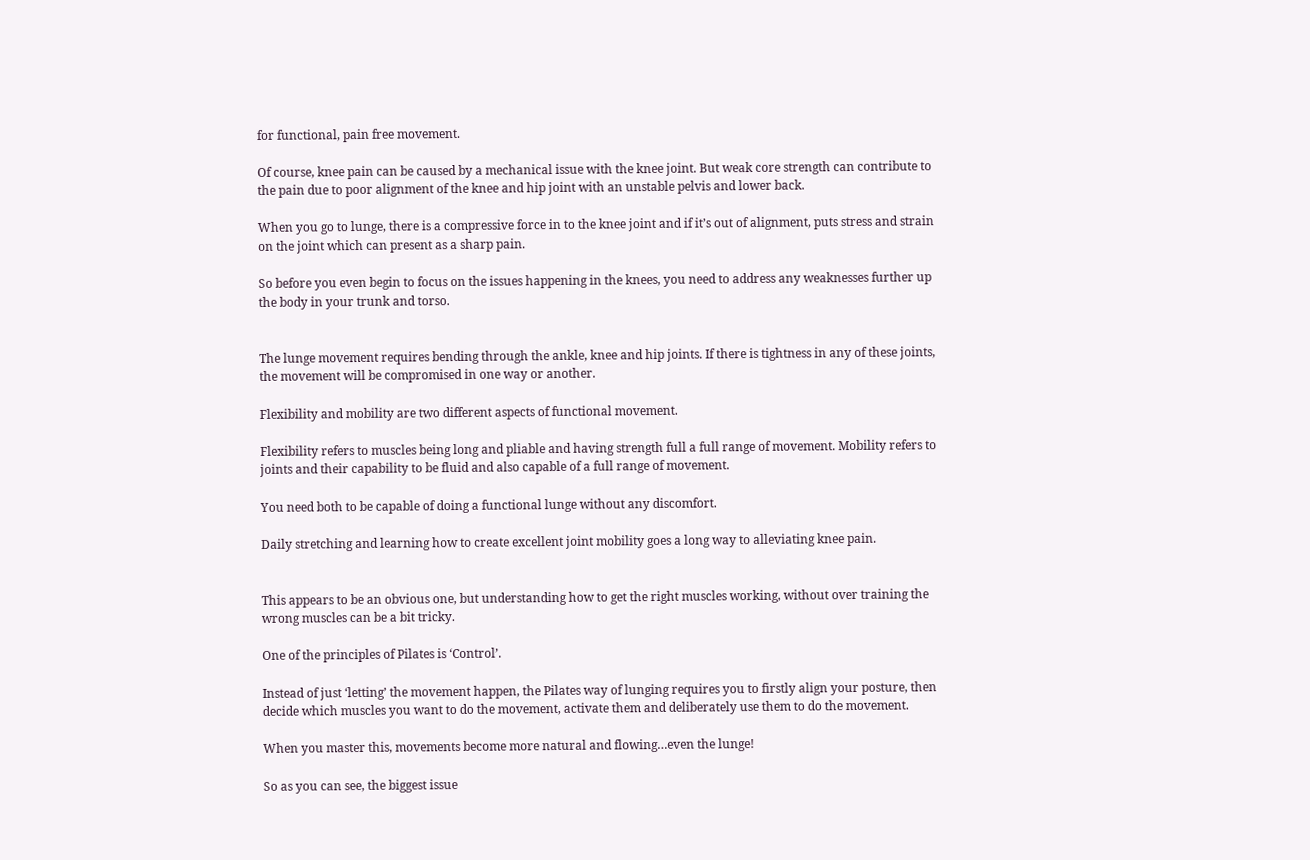for functional, pain free movement.

Of course, knee pain can be caused by a mechanical issue with the knee joint. But weak core strength can contribute to the pain due to poor alignment of the knee and hip joint with an unstable pelvis and lower back.

When you go to lunge, there is a compressive force in to the knee joint and if it’s out of alignment, puts stress and strain on the joint which can present as a sharp pain.

So before you even begin to focus on the issues happening in the knees, you need to address any weaknesses further up the body in your trunk and torso.


The lunge movement requires bending through the ankle, knee and hip joints. If there is tightness in any of these joints, the movement will be compromised in one way or another.

Flexibility and mobility are two different aspects of functional movement.

Flexibility refers to muscles being long and pliable and having strength full a full range of movement. Mobility refers to joints and their capability to be fluid and also capable of a full range of movement.

You need both to be capable of doing a functional lunge without any discomfort.

Daily stretching and learning how to create excellent joint mobility goes a long way to alleviating knee pain.


This appears to be an obvious one, but understanding how to get the right muscles working, without over training the wrong muscles can be a bit tricky.

One of the principles of Pilates is ‘Control’.

Instead of just ‘letting’ the movement happen, the Pilates way of lunging requires you to firstly align your posture, then decide which muscles you want to do the movement, activate them and deliberately use them to do the movement.

When you master this, movements become more natural and flowing…even the lunge!

So as you can see, the biggest issue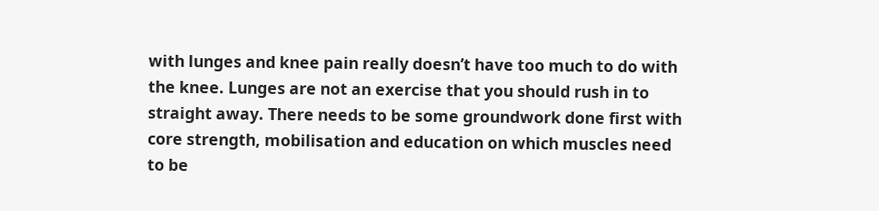with lunges and knee pain really doesn’t have too much to do with the knee. Lunges are not an exercise that you should rush in to straight away. There needs to be some groundwork done first with core strength, mobilisation and education on which muscles need to be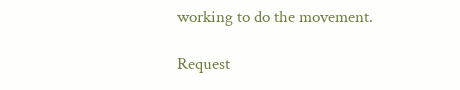working to do the movement.

Request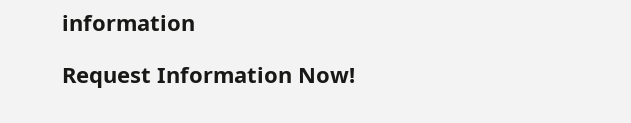information

Request Information Now!